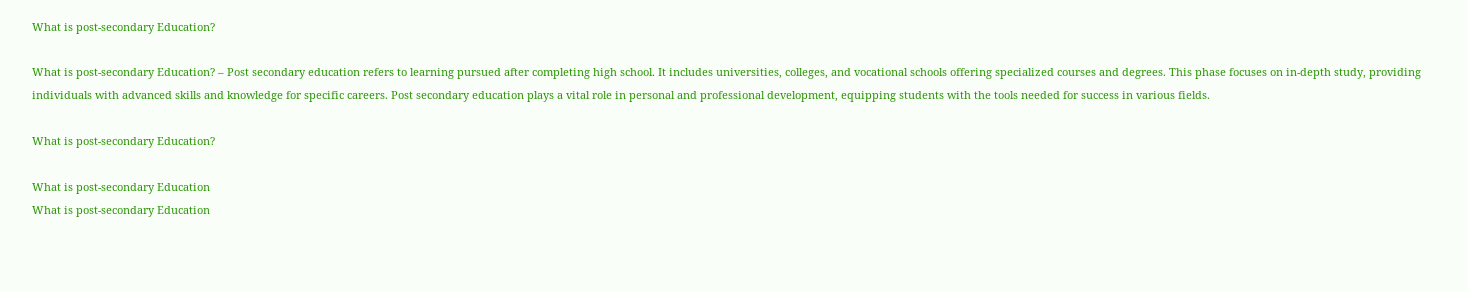What is post-secondary Education?

What is post-secondary Education? – Post secondary education refers to learning pursued after completing high school. It includes universities, colleges, and vocational schools offering specialized courses and degrees. This phase focuses on in-depth study, providing individuals with advanced skills and knowledge for specific careers. Post secondary education plays a vital role in personal and professional development, equipping students with the tools needed for success in various fields.

What is post-secondary Education?

What is post-secondary Education
What is post-secondary Education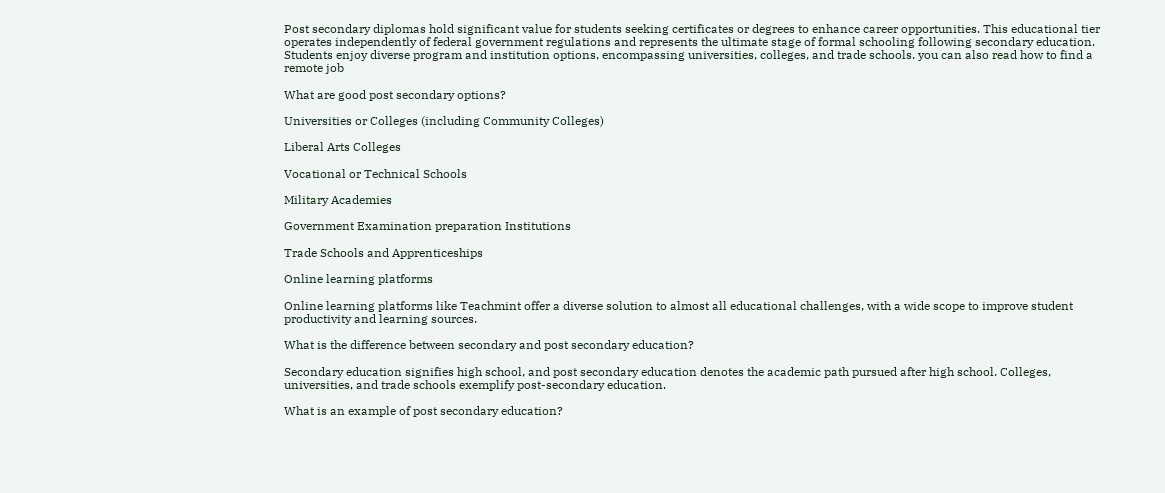Post secondary diplomas hold significant value for students seeking certificates or degrees to enhance career opportunities. This educational tier operates independently of federal government regulations and represents the ultimate stage of formal schooling following secondary education. Students enjoy diverse program and institution options, encompassing universities, colleges, and trade schools. you can also read how to find a remote job

What are good post secondary options?

Universities or Colleges (including Community Colleges)

Liberal Arts Colleges

Vocational or Technical Schools

Military Academies

Government Examination preparation Institutions

Trade Schools and Apprenticeships

Online learning platforms

Online learning platforms like Teachmint offer a diverse solution to almost all educational challenges, with a wide scope to improve student productivity and learning sources.

What is the difference between secondary and post secondary education?

Secondary education signifies high school, and post secondary education denotes the academic path pursued after high school. Colleges, universities, and trade schools exemplify post-secondary education.

What is an example of post secondary education?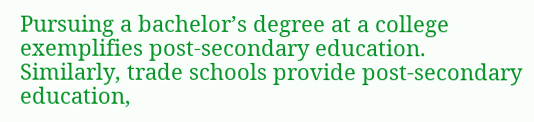Pursuing a bachelor’s degree at a college exemplifies post-secondary education. Similarly, trade schools provide post-secondary education,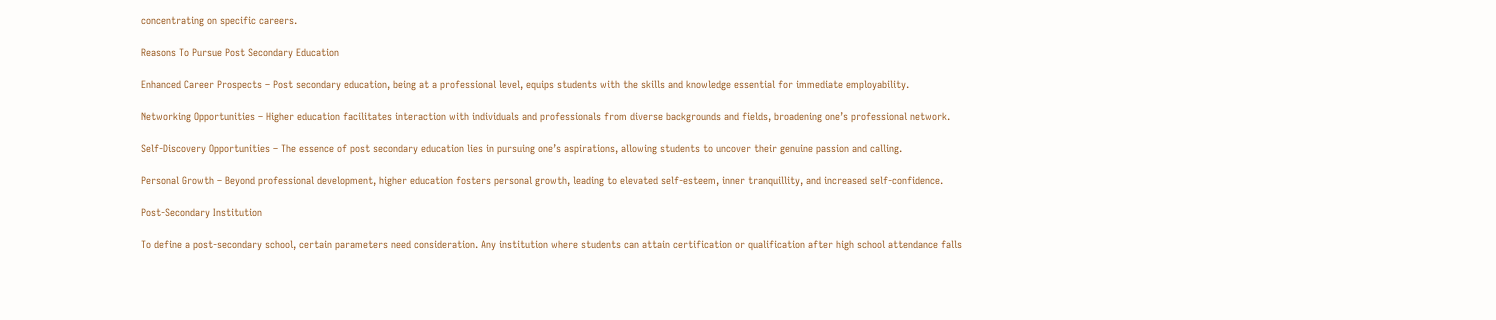concentrating on specific careers.

Reasons To Pursue Post Secondary Education

Enhanced Career Prospects – Post secondary education, being at a professional level, equips students with the skills and knowledge essential for immediate employability.

Networking Opportunities – Higher education facilitates interaction with individuals and professionals from diverse backgrounds and fields, broadening one’s professional network.

Self-Discovery Opportunities – The essence of post secondary education lies in pursuing one’s aspirations, allowing students to uncover their genuine passion and calling.

Personal Growth – Beyond professional development, higher education fosters personal growth, leading to elevated self-esteem, inner tranquillity, and increased self-confidence.

Post-Secondary Institution

To define a post-secondary school, certain parameters need consideration. Any institution where students can attain certification or qualification after high school attendance falls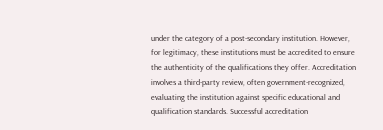under the category of a post-secondary institution. However, for legitimacy, these institutions must be accredited to ensure the authenticity of the qualifications they offer. Accreditation involves a third-party review, often government-recognized, evaluating the institution against specific educational and qualification standards. Successful accreditation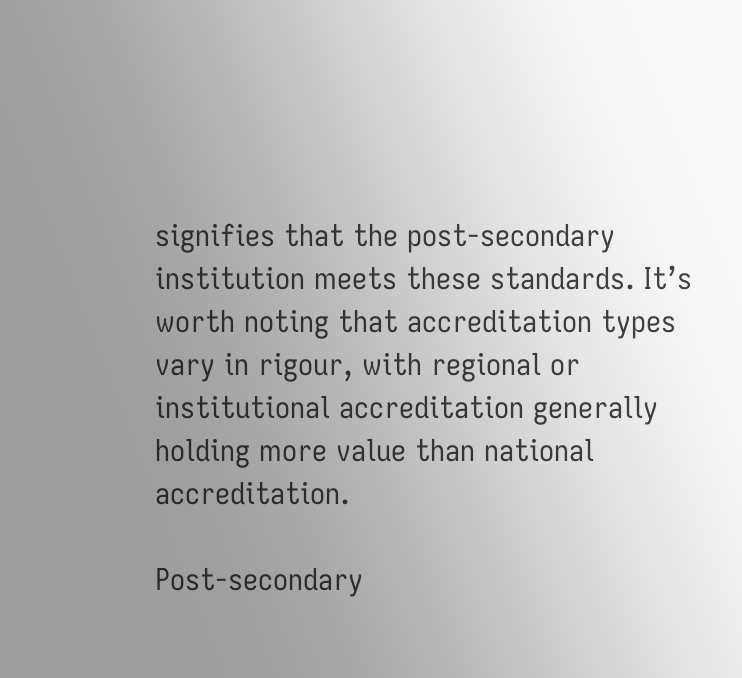signifies that the post-secondary institution meets these standards. It’s worth noting that accreditation types vary in rigour, with regional or institutional accreditation generally holding more value than national accreditation.

Post-secondary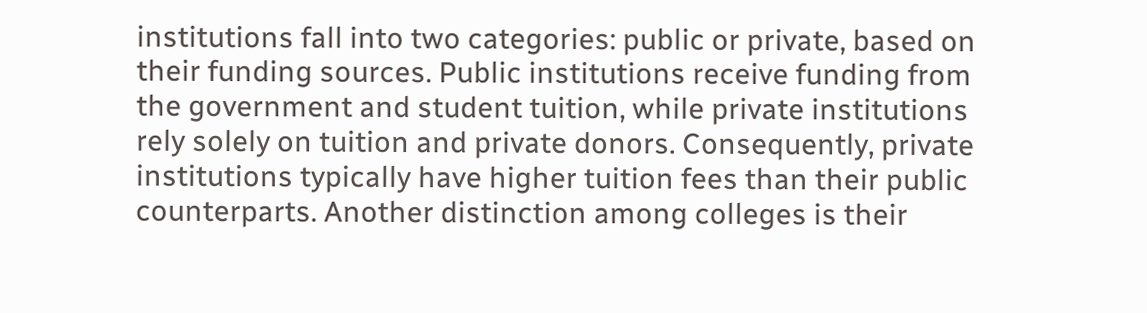institutions fall into two categories: public or private, based on their funding sources. Public institutions receive funding from the government and student tuition, while private institutions rely solely on tuition and private donors. Consequently, private institutions typically have higher tuition fees than their public counterparts. Another distinction among colleges is their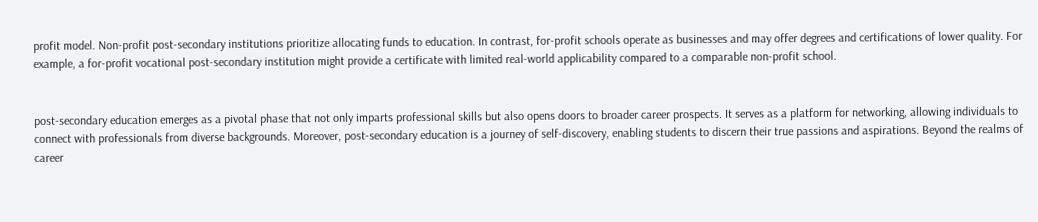profit model. Non-profit post-secondary institutions prioritize allocating funds to education. In contrast, for-profit schools operate as businesses and may offer degrees and certifications of lower quality. For example, a for-profit vocational post-secondary institution might provide a certificate with limited real-world applicability compared to a comparable non-profit school.


post-secondary education emerges as a pivotal phase that not only imparts professional skills but also opens doors to broader career prospects. It serves as a platform for networking, allowing individuals to connect with professionals from diverse backgrounds. Moreover, post-secondary education is a journey of self-discovery, enabling students to discern their true passions and aspirations. Beyond the realms of career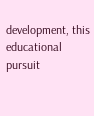development, this educational pursuit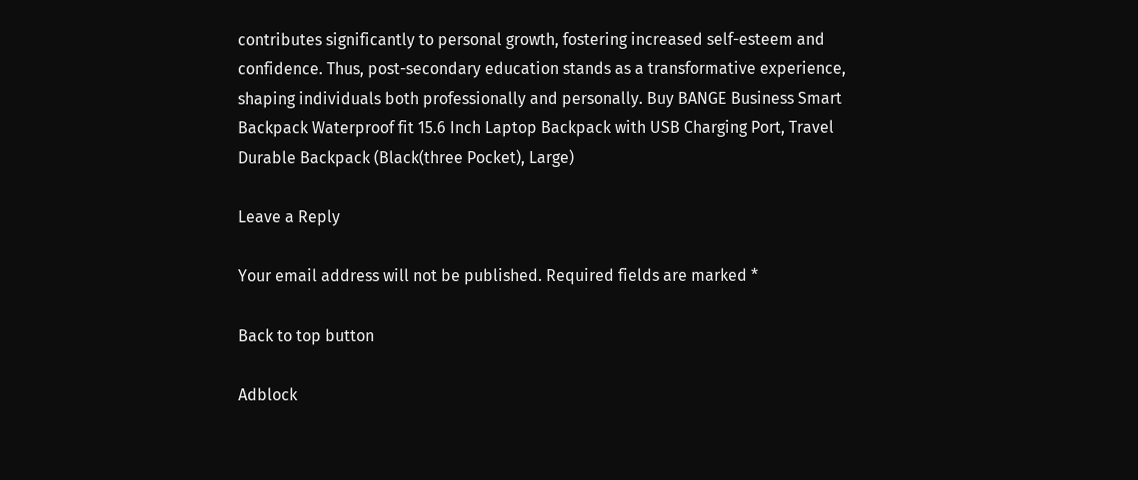contributes significantly to personal growth, fostering increased self-esteem and confidence. Thus, post-secondary education stands as a transformative experience, shaping individuals both professionally and personally. Buy BANGE Business Smart Backpack Waterproof fit 15.6 Inch Laptop Backpack with USB Charging Port, Travel Durable Backpack (Black(three Pocket), Large)

Leave a Reply

Your email address will not be published. Required fields are marked *

Back to top button

Adblock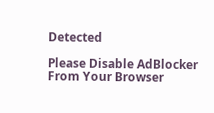Detected

Please Disable AdBlocker From Your Browser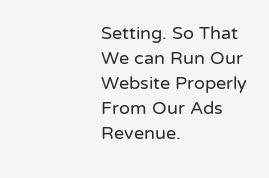Setting. So That We can Run Our Website Properly From Our Ads Revenue.